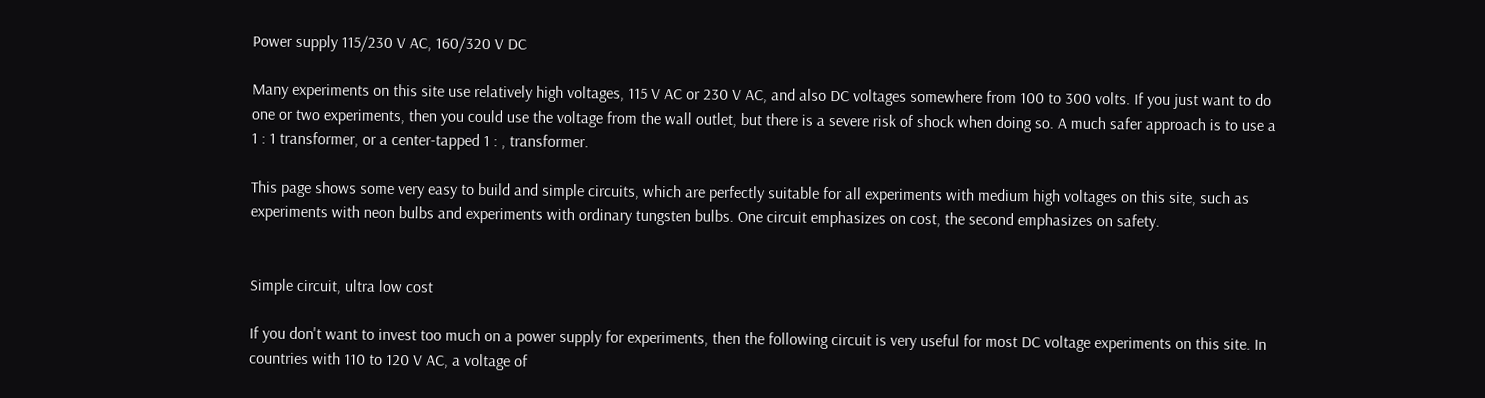Power supply 115/230 V AC, 160/320 V DC

Many experiments on this site use relatively high voltages, 115 V AC or 230 V AC, and also DC voltages somewhere from 100 to 300 volts. If you just want to do one or two experiments, then you could use the voltage from the wall outlet, but there is a severe risk of shock when doing so. A much safer approach is to use a 1 : 1 transformer, or a center-tapped 1 : , transformer.

This page shows some very easy to build and simple circuits, which are perfectly suitable for all experiments with medium high voltages on this site, such as experiments with neon bulbs and experiments with ordinary tungsten bulbs. One circuit emphasizes on cost, the second emphasizes on safety.


Simple circuit, ultra low cost

If you don't want to invest too much on a power supply for experiments, then the following circuit is very useful for most DC voltage experiments on this site. In countries with 110 to 120 V AC, a voltage of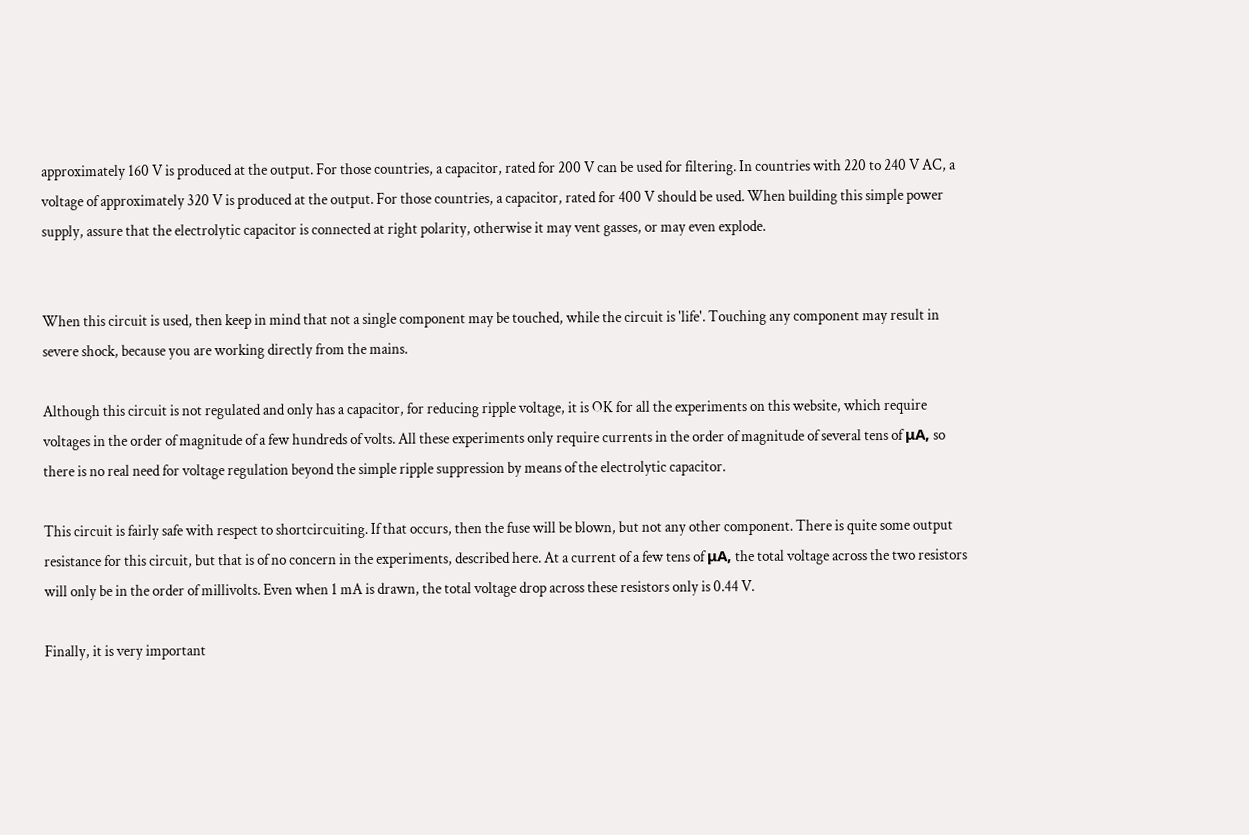approximately 160 V is produced at the output. For those countries, a capacitor, rated for 200 V can be used for filtering. In countries with 220 to 240 V AC, a voltage of approximately 320 V is produced at the output. For those countries, a capacitor, rated for 400 V should be used. When building this simple power supply, assure that the electrolytic capacitor is connected at right polarity, otherwise it may vent gasses, or may even explode.


When this circuit is used, then keep in mind that not a single component may be touched, while the circuit is 'life'. Touching any component may result in severe shock, because you are working directly from the mains.

Although this circuit is not regulated and only has a capacitor, for reducing ripple voltage, it is OK for all the experiments on this website, which require voltages in the order of magnitude of a few hundreds of volts. All these experiments only require currents in the order of magnitude of several tens of μA, so there is no real need for voltage regulation beyond the simple ripple suppression by means of the electrolytic capacitor.

This circuit is fairly safe with respect to shortcircuiting. If that occurs, then the fuse will be blown, but not any other component. There is quite some output resistance for this circuit, but that is of no concern in the experiments, described here. At a current of a few tens of μA, the total voltage across the two resistors will only be in the order of millivolts. Even when 1 mA is drawn, the total voltage drop across these resistors only is 0.44 V.

Finally, it is very important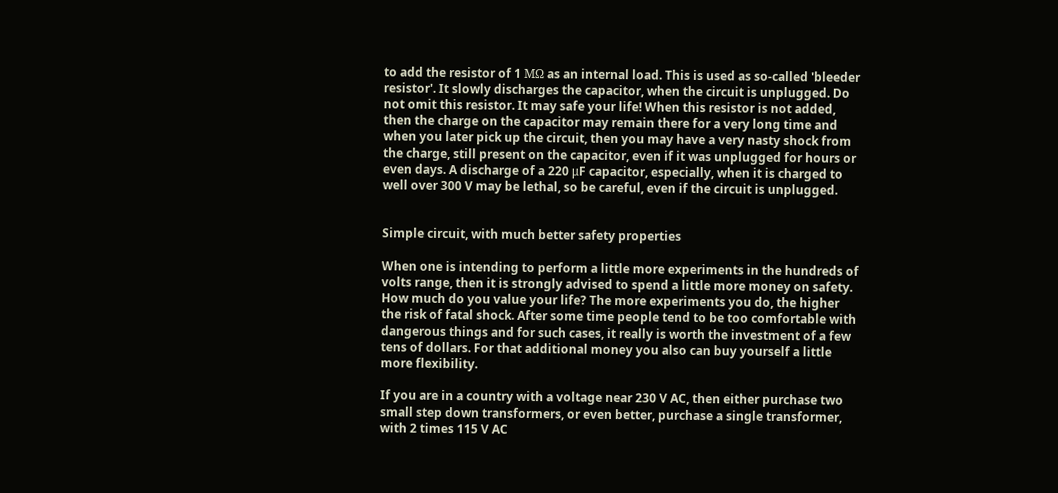to add the resistor of 1 MΩ as an internal load. This is used as so-called 'bleeder resistor'. It slowly discharges the capacitor, when the circuit is unplugged. Do not omit this resistor. It may safe your life! When this resistor is not added, then the charge on the capacitor may remain there for a very long time and when you later pick up the circuit, then you may have a very nasty shock from the charge, still present on the capacitor, even if it was unplugged for hours or even days. A discharge of a 220 μF capacitor, especially, when it is charged to well over 300 V may be lethal, so be careful, even if the circuit is unplugged.


Simple circuit, with much better safety properties

When one is intending to perform a little more experiments in the hundreds of volts range, then it is strongly advised to spend a little more money on safety. How much do you value your life? The more experiments you do, the higher the risk of fatal shock. After some time people tend to be too comfortable with dangerous things and for such cases, it really is worth the investment of a few tens of dollars. For that additional money you also can buy yourself a little more flexibility.

If you are in a country with a voltage near 230 V AC, then either purchase two small step down transformers, or even better, purchase a single transformer, with 2 times 115 V AC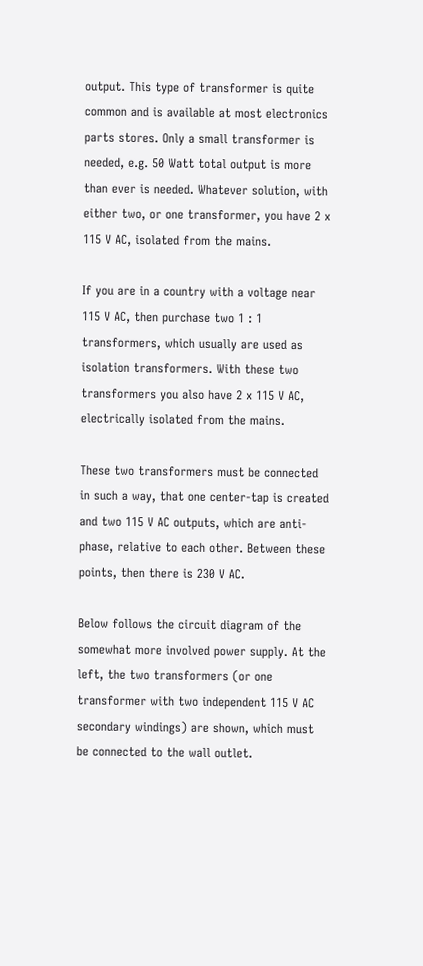output. This type of transformer is quite common and is available at most electronics parts stores. Only a small transformer is needed, e.g. 50 Watt total output is more than ever is needed. Whatever solution, with either two, or one transformer, you have 2 x 115 V AC, isolated from the mains.

If you are in a country with a voltage near 115 V AC, then purchase two 1 : 1 transformers, which usually are used as isolation transformers. With these two transformers you also have 2 x 115 V AC, electrically isolated from the mains.

These two transformers must be connected in such a way, that one center-tap is created and two 115 V AC outputs, which are anti-phase, relative to each other. Between these points, then there is 230 V AC.

Below follows the circuit diagram of the somewhat more involved power supply. At the left, the two transformers (or one transformer with two independent 115 V AC secondary windings) are shown, which must be connected to the wall outlet.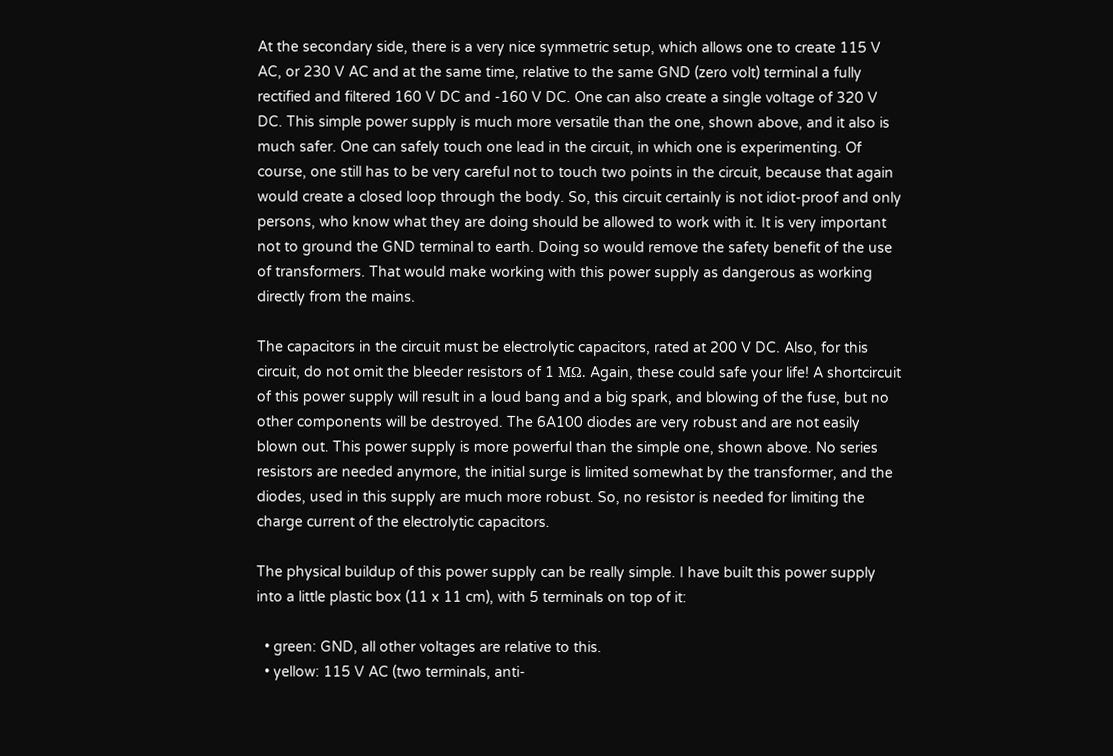At the secondary side, there is a very nice symmetric setup, which allows one to create 115 V AC, or 230 V AC and at the same time, relative to the same GND (zero volt) terminal a fully rectified and filtered 160 V DC and -160 V DC. One can also create a single voltage of 320 V DC. This simple power supply is much more versatile than the one, shown above, and it also is much safer. One can safely touch one lead in the circuit, in which one is experimenting. Of course, one still has to be very careful not to touch two points in the circuit, because that again would create a closed loop through the body. So, this circuit certainly is not idiot-proof and only persons, who know what they are doing should be allowed to work with it. It is very important not to ground the GND terminal to earth. Doing so would remove the safety benefit of the use of transformers. That would make working with this power supply as dangerous as working directly from the mains.

The capacitors in the circuit must be electrolytic capacitors, rated at 200 V DC. Also, for this circuit, do not omit the bleeder resistors of 1 MΩ. Again, these could safe your life! A shortcircuit of this power supply will result in a loud bang and a big spark, and blowing of the fuse, but no other components will be destroyed. The 6A100 diodes are very robust and are not easily blown out. This power supply is more powerful than the simple one, shown above. No series resistors are needed anymore, the initial surge is limited somewhat by the transformer, and the diodes, used in this supply are much more robust. So, no resistor is needed for limiting the charge current of the electrolytic capacitors.

The physical buildup of this power supply can be really simple. I have built this power supply into a little plastic box (11 x 11 cm), with 5 terminals on top of it:

  • green: GND, all other voltages are relative to this.
  • yellow: 115 V AC (two terminals, anti-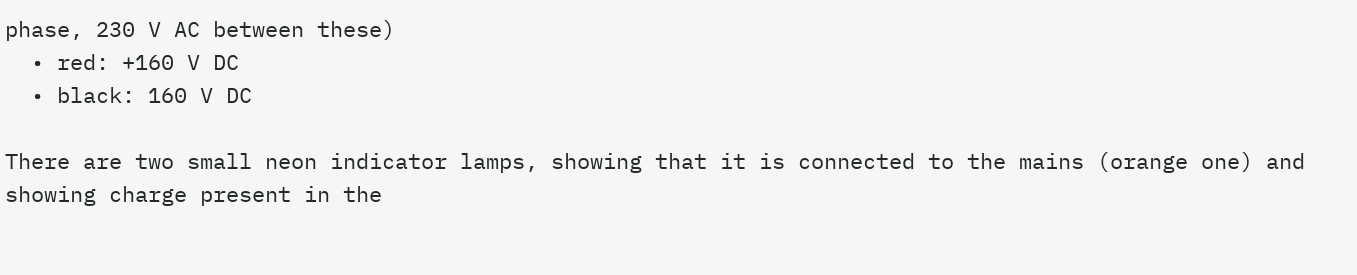phase, 230 V AC between these)
  • red: +160 V DC
  • black: 160 V DC

There are two small neon indicator lamps, showing that it is connected to the mains (orange one) and showing charge present in the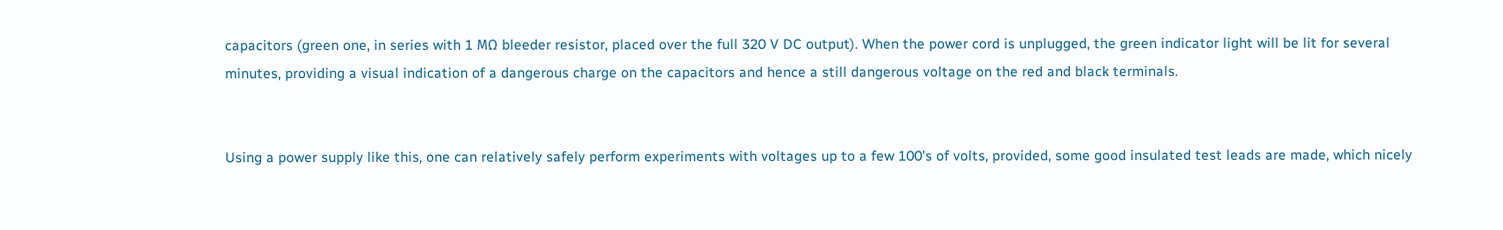capacitors (green one, in series with 1 MΩ bleeder resistor, placed over the full 320 V DC output). When the power cord is unplugged, the green indicator light will be lit for several minutes, providing a visual indication of a dangerous charge on the capacitors and hence a still dangerous voltage on the red and black terminals.


Using a power supply like this, one can relatively safely perform experiments with voltages up to a few 100's of volts, provided, some good insulated test leads are made, which nicely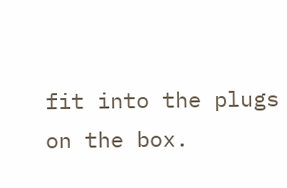fit into the plugs on the box.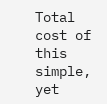Total cost of this simple, yet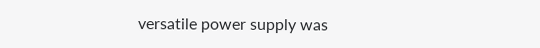versatile power supply was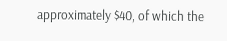approximately $40, of which the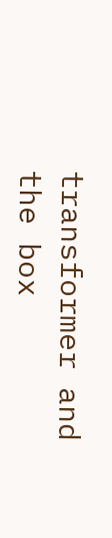transformer and the box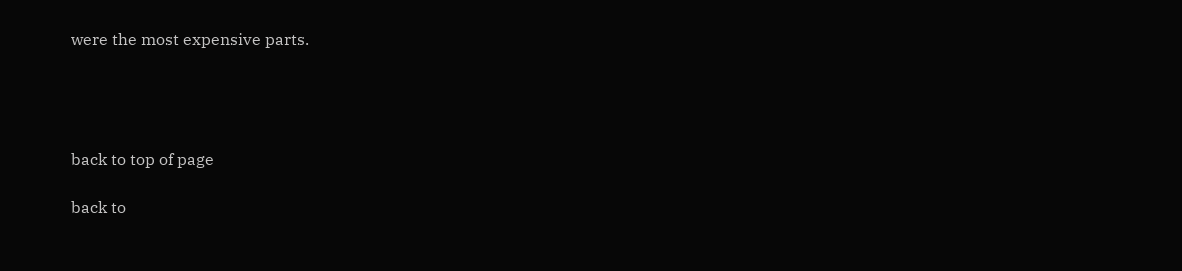were the most expensive parts.




back to top of page

back to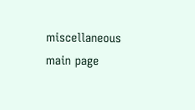miscellaneous main page